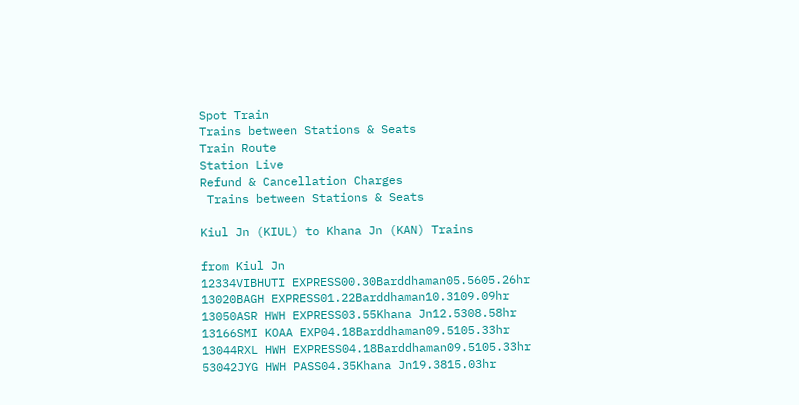Spot Train
Trains between Stations & Seats
Train Route
Station Live
Refund & Cancellation Charges
 Trains between Stations & Seats

Kiul Jn (KIUL) to Khana Jn (KAN) Trains

from Kiul Jn
12334VIBHUTI EXPRESS00.30Barddhaman05.5605.26hr
13020BAGH EXPRESS01.22Barddhaman10.3109.09hr
13050ASR HWH EXPRESS03.55Khana Jn12.5308.58hr
13166SMI KOAA EXP04.18Barddhaman09.5105.33hr
13044RXL HWH EXPRESS04.18Barddhaman09.5105.33hr
53042JYG HWH PASS04.35Khana Jn19.3815.03hr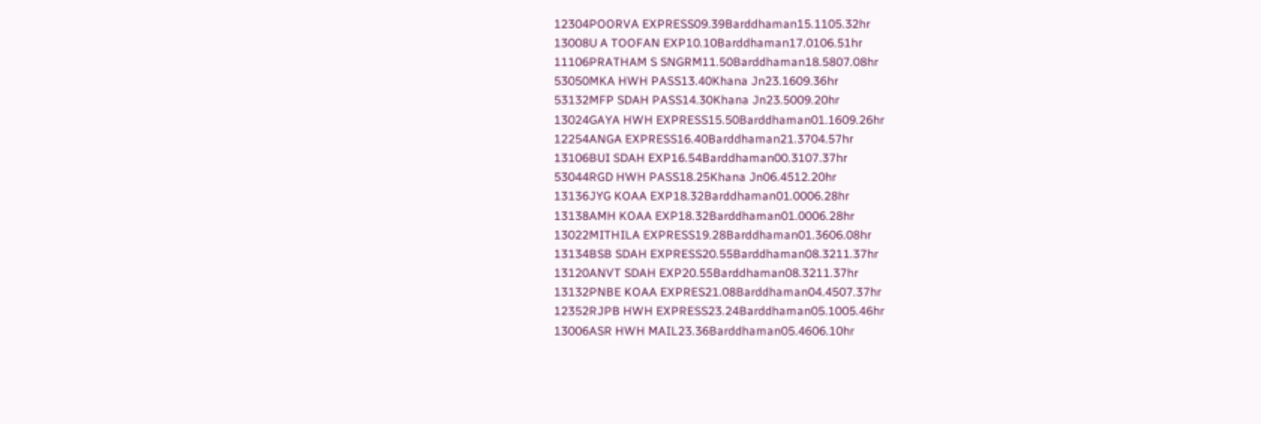12304POORVA EXPRESS09.39Barddhaman15.1105.32hr
13008U A TOOFAN EXP10.10Barddhaman17.0106.51hr
11106PRATHAM S SNGRM11.50Barddhaman18.5807.08hr
53050MKA HWH PASS13.40Khana Jn23.1609.36hr
53132MFP SDAH PASS14.30Khana Jn23.5009.20hr
13024GAYA HWH EXPRESS15.50Barddhaman01.1609.26hr
12254ANGA EXPRESS16.40Barddhaman21.3704.57hr
13106BUI SDAH EXP16.54Barddhaman00.3107.37hr
53044RGD HWH PASS18.25Khana Jn06.4512.20hr
13136JYG KOAA EXP18.32Barddhaman01.0006.28hr
13138AMH KOAA EXP18.32Barddhaman01.0006.28hr
13022MITHILA EXPRESS19.28Barddhaman01.3606.08hr
13134BSB SDAH EXPRESS20.55Barddhaman08.3211.37hr
13120ANVT SDAH EXP20.55Barddhaman08.3211.37hr
13132PNBE KOAA EXPRES21.08Barddhaman04.4507.37hr
12352RJPB HWH EXPRESS23.24Barddhaman05.1005.46hr
13006ASR HWH MAIL23.36Barddhaman05.4606.10hr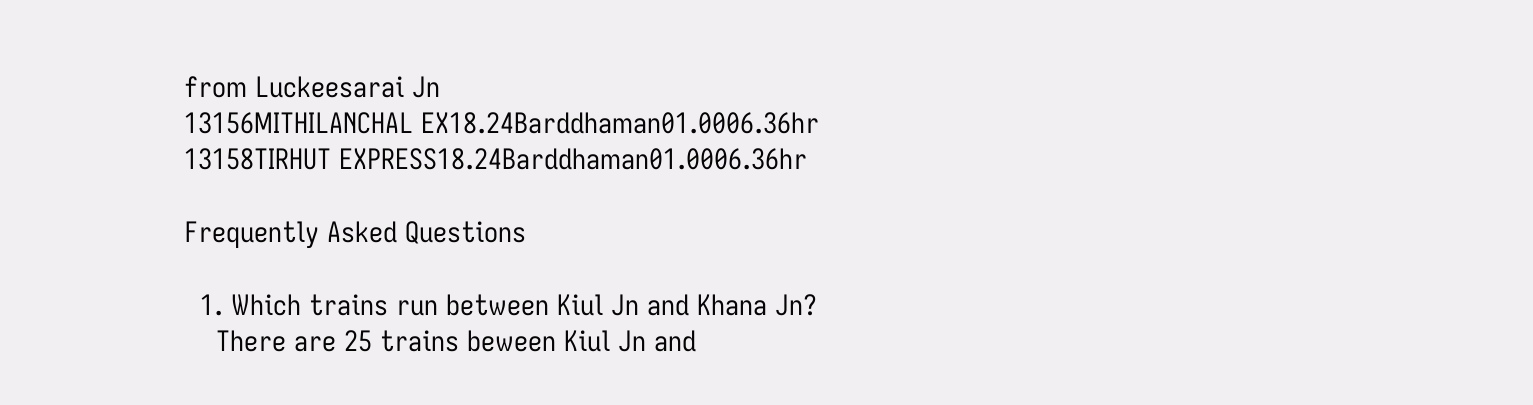from Luckeesarai Jn
13156MITHILANCHAL EX18.24Barddhaman01.0006.36hr
13158TIRHUT EXPRESS18.24Barddhaman01.0006.36hr

Frequently Asked Questions

  1. Which trains run between Kiul Jn and Khana Jn?
    There are 25 trains beween Kiul Jn and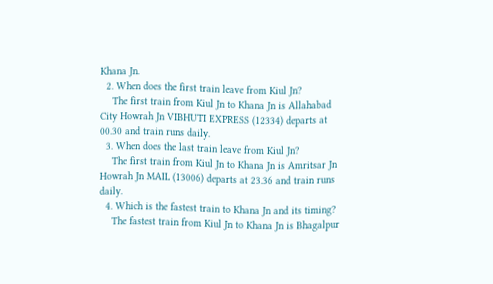Khana Jn.
  2. When does the first train leave from Kiul Jn?
    The first train from Kiul Jn to Khana Jn is Allahabad City Howrah Jn VIBHUTI EXPRESS (12334) departs at 00.30 and train runs daily.
  3. When does the last train leave from Kiul Jn?
    The first train from Kiul Jn to Khana Jn is Amritsar Jn Howrah Jn MAIL (13006) departs at 23.36 and train runs daily.
  4. Which is the fastest train to Khana Jn and its timing?
    The fastest train from Kiul Jn to Khana Jn is Bhagalpur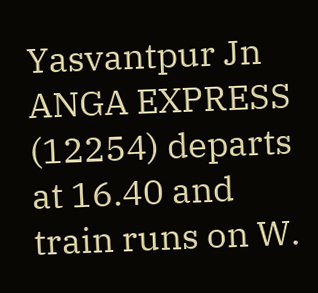Yasvantpur Jn ANGA EXPRESS (12254) departs at 16.40 and train runs on W.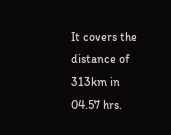It covers the distance of 313km in 04.57 hrs.